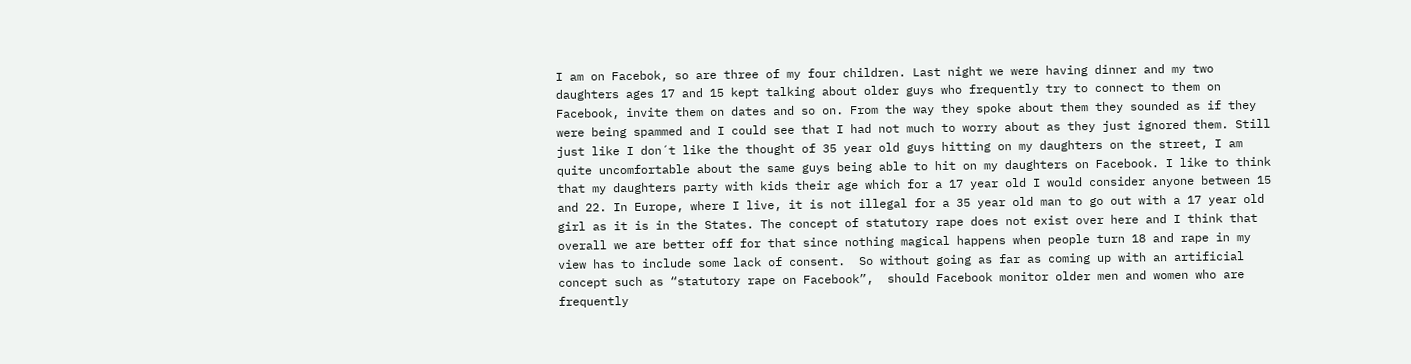I am on Facebok, so are three of my four children. Last night we were having dinner and my two daughters ages 17 and 15 kept talking about older guys who frequently try to connect to them on Facebook, invite them on dates and so on. From the way they spoke about them they sounded as if they were being spammed and I could see that I had not much to worry about as they just ignored them. Still just like I don´t like the thought of 35 year old guys hitting on my daughters on the street, I am quite uncomfortable about the same guys being able to hit on my daughters on Facebook. I like to think that my daughters party with kids their age which for a 17 year old I would consider anyone between 15 and 22. In Europe, where I live, it is not illegal for a 35 year old man to go out with a 17 year old girl as it is in the States. The concept of statutory rape does not exist over here and I think that overall we are better off for that since nothing magical happens when people turn 18 and rape in my view has to include some lack of consent.  So without going as far as coming up with an artificial concept such as “statutory rape on Facebook”,  should Facebook monitor older men and women who are frequently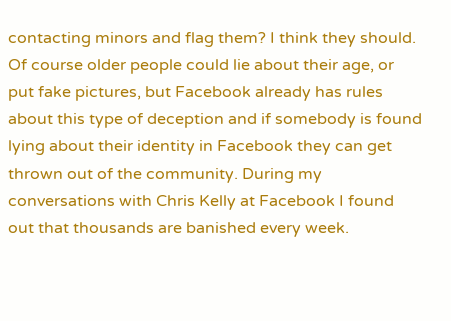contacting minors and flag them? I think they should. Of course older people could lie about their age, or put fake pictures, but Facebook already has rules about this type of deception and if somebody is found lying about their identity in Facebook they can get thrown out of the community. During my conversations with Chris Kelly at Facebook I found out that thousands are banished every week.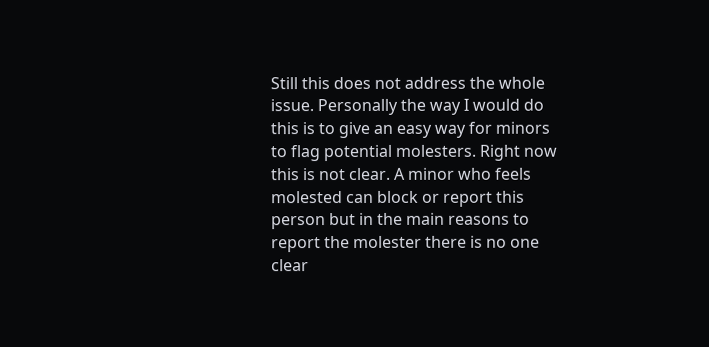Still this does not address the whole issue. Personally the way I would do this is to give an easy way for minors to flag potential molesters. Right now this is not clear. A minor who feels molested can block or report this person but in the main reasons to report the molester there is no one clear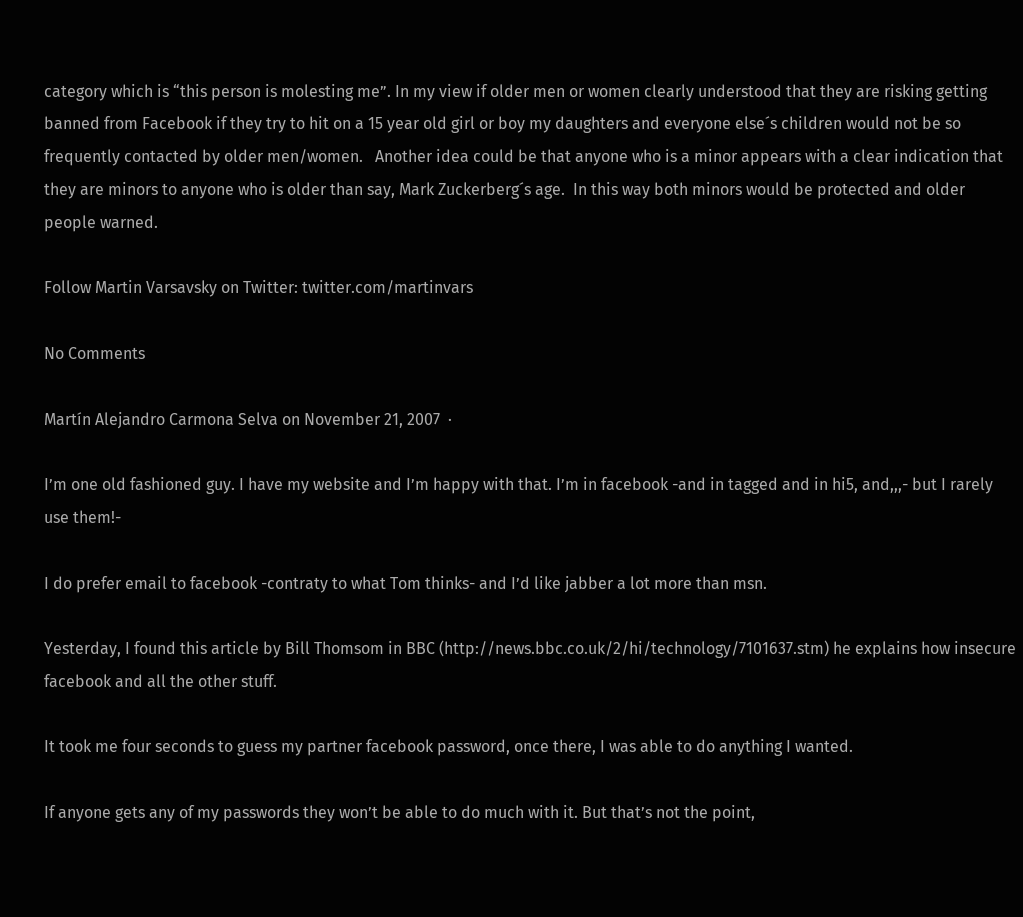category which is “this person is molesting me”. In my view if older men or women clearly understood that they are risking getting banned from Facebook if they try to hit on a 15 year old girl or boy my daughters and everyone else´s children would not be so frequently contacted by older men/women.   Another idea could be that anyone who is a minor appears with a clear indication that they are minors to anyone who is older than say, Mark Zuckerberg´s age.  In this way both minors would be protected and older people warned.

Follow Martin Varsavsky on Twitter: twitter.com/martinvars

No Comments

Martín Alejandro Carmona Selva on November 21, 2007  ·

I’m one old fashioned guy. I have my website and I’m happy with that. I’m in facebook -and in tagged and in hi5, and,,,- but I rarely use them!-

I do prefer email to facebook -contraty to what Tom thinks- and I’d like jabber a lot more than msn.

Yesterday, I found this article by Bill Thomsom in BBC (http://news.bbc.co.uk/2/hi/technology/7101637.stm) he explains how insecure facebook and all the other stuff.

It took me four seconds to guess my partner facebook password, once there, I was able to do anything I wanted.

If anyone gets any of my passwords they won’t be able to do much with it. But that’s not the point,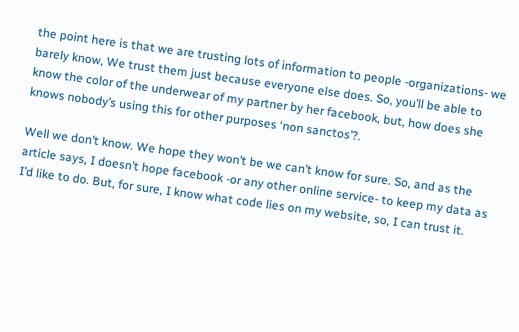the point here is that we are trusting lots of information to people -organizations- we barely know, We trust them just because everyone else does. So, you’ll be able to know the color of the underwear of my partner by her facebook, but, how does she knows nobody’s using this for other purposes ‘non sanctos’?.

Well we don’t know. We hope they won’t be we can’t know for sure. So, and as the article says, I doesn’t hope facebook -or any other online service- to keep my data as I’d like to do. But, for sure, I know what code lies on my website, so, I can trust it.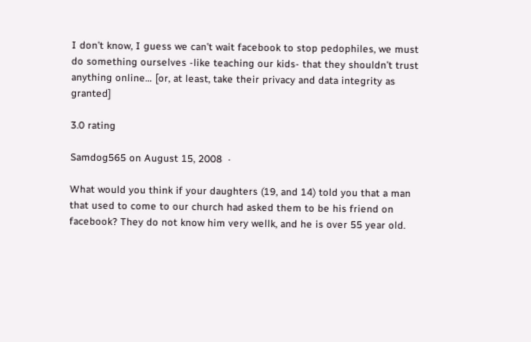I don’t know, I guess we can’t wait facebook to stop pedophiles, we must do something ourselves -like teaching our kids- that they shouldn’t trust anything online… [or, at least, take their privacy and data integrity as granted]

3.0 rating

Samdog565 on August 15, 2008  ·

What would you think if your daughters (19, and 14) told you that a man that used to come to our church had asked them to be his friend on facebook? They do not know him very wellk, and he is over 55 year old.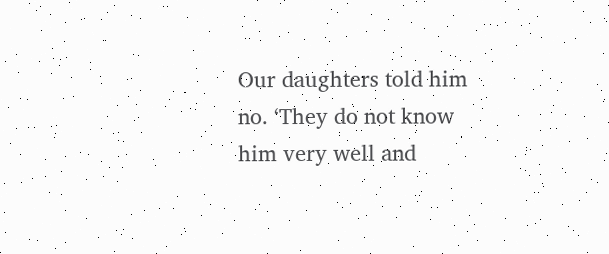Our daughters told him no. ‘They do not know him very well and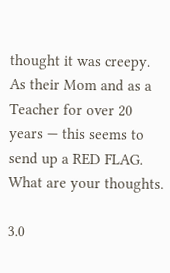thought it was creepy. As their Mom and as a Teacher for over 20 years — this seems to send up a RED FLAG. What are your thoughts.

3.0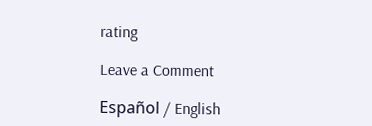rating

Leave a Comment

Español / English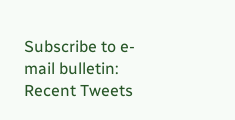Subscribe to e-mail bulletin:
Recent Tweets